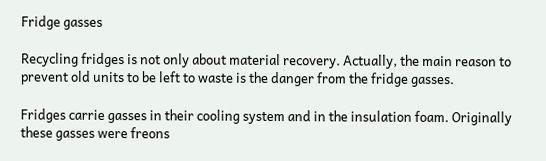Fridge gasses

Recycling fridges is not only about material recovery. Actually, the main reason to prevent old units to be left to waste is the danger from the fridge gasses.

Fridges carrie gasses in their cooling system and in the insulation foam. Originally these gasses were freons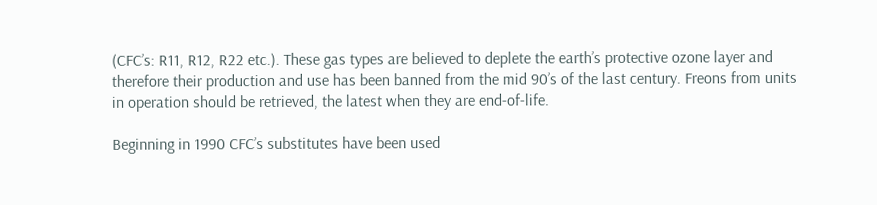(CFC’s: R11, R12, R22 etc.). These gas types are believed to deplete the earth’s protective ozone layer and therefore their production and use has been banned from the mid 90’s of the last century. Freons from units in operation should be retrieved, the latest when they are end-of-life.

Beginning in 1990 CFC’s substitutes have been used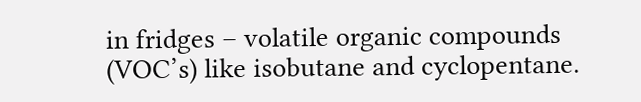in fridges – volatile organic compounds (VOC’s) like isobutane and cyclopentane.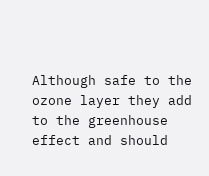Although safe to the ozone layer they add to the greenhouse effect and should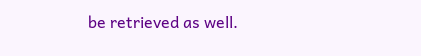be retrieved as well.